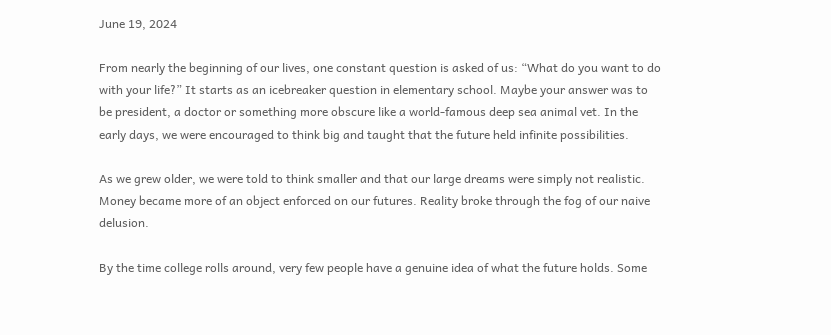June 19, 2024

From nearly the beginning of our lives, one constant question is asked of us: “What do you want to do with your life?” It starts as an icebreaker question in elementary school. Maybe your answer was to be president, a doctor or something more obscure like a world-famous deep sea animal vet. In the early days, we were encouraged to think big and taught that the future held infinite possibilities.

As we grew older, we were told to think smaller and that our large dreams were simply not realistic. Money became more of an object enforced on our futures. Reality broke through the fog of our naive delusion.

By the time college rolls around, very few people have a genuine idea of what the future holds. Some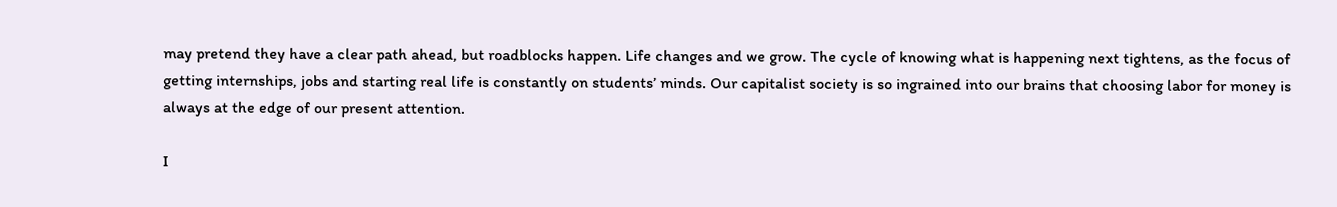may pretend they have a clear path ahead, but roadblocks happen. Life changes and we grow. The cycle of knowing what is happening next tightens, as the focus of getting internships, jobs and starting real life is constantly on students’ minds. Our capitalist society is so ingrained into our brains that choosing labor for money is always at the edge of our present attention.

I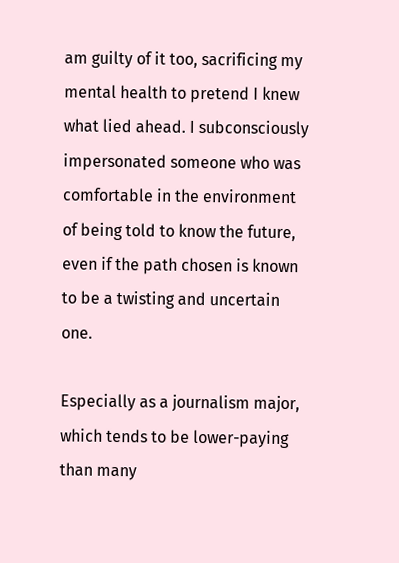am guilty of it too, sacrificing my mental health to pretend I knew what lied ahead. I subconsciously impersonated someone who was comfortable in the environment of being told to know the future, even if the path chosen is known to be a twisting and uncertain one.

Especially as a journalism major, which tends to be lower-paying than many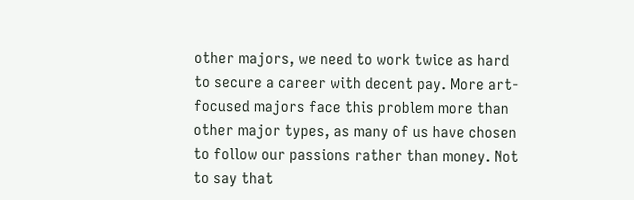other majors, we need to work twice as hard to secure a career with decent pay. More art-focused majors face this problem more than other major types, as many of us have chosen to follow our passions rather than money. Not to say that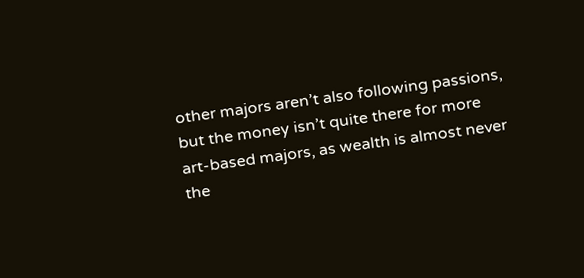other majors aren’t also following passions, but the money isn’t quite there for more art-based majors, as wealth is almost never the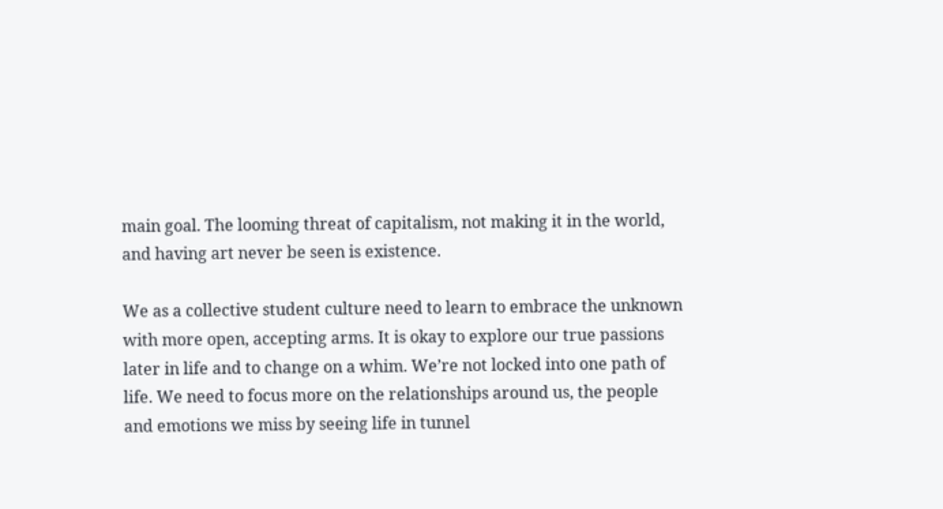main goal. The looming threat of capitalism, not making it in the world, and having art never be seen is existence.

We as a collective student culture need to learn to embrace the unknown with more open, accepting arms. It is okay to explore our true passions later in life and to change on a whim. We’re not locked into one path of life. We need to focus more on the relationships around us, the people and emotions we miss by seeing life in tunnel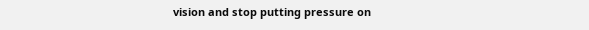vision and stop putting pressure on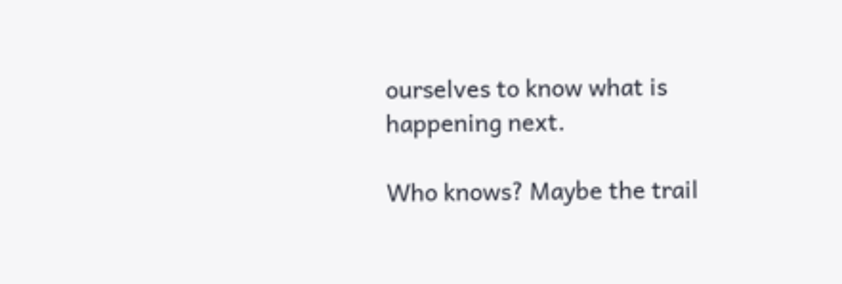ourselves to know what is happening next.

Who knows? Maybe the trail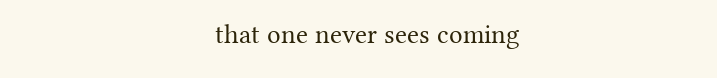that one never sees coming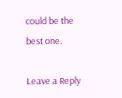could be the best one.

Leave a Reply